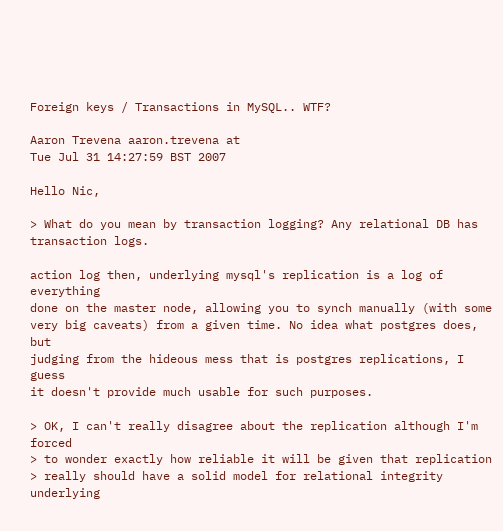Foreign keys / Transactions in MySQL.. WTF?

Aaron Trevena aaron.trevena at
Tue Jul 31 14:27:59 BST 2007

Hello Nic,

> What do you mean by transaction logging? Any relational DB has transaction logs.

action log then, underlying mysql's replication is a log of everything
done on the master node, allowing you to synch manually (with some
very big caveats) from a given time. No idea what postgres does, but
judging from the hideous mess that is postgres replications, I guess
it doesn't provide much usable for such purposes.

> OK, I can't really disagree about the replication although I'm forced
> to wonder exactly how reliable it will be given that replication
> really should have a solid model for relational integrity underlying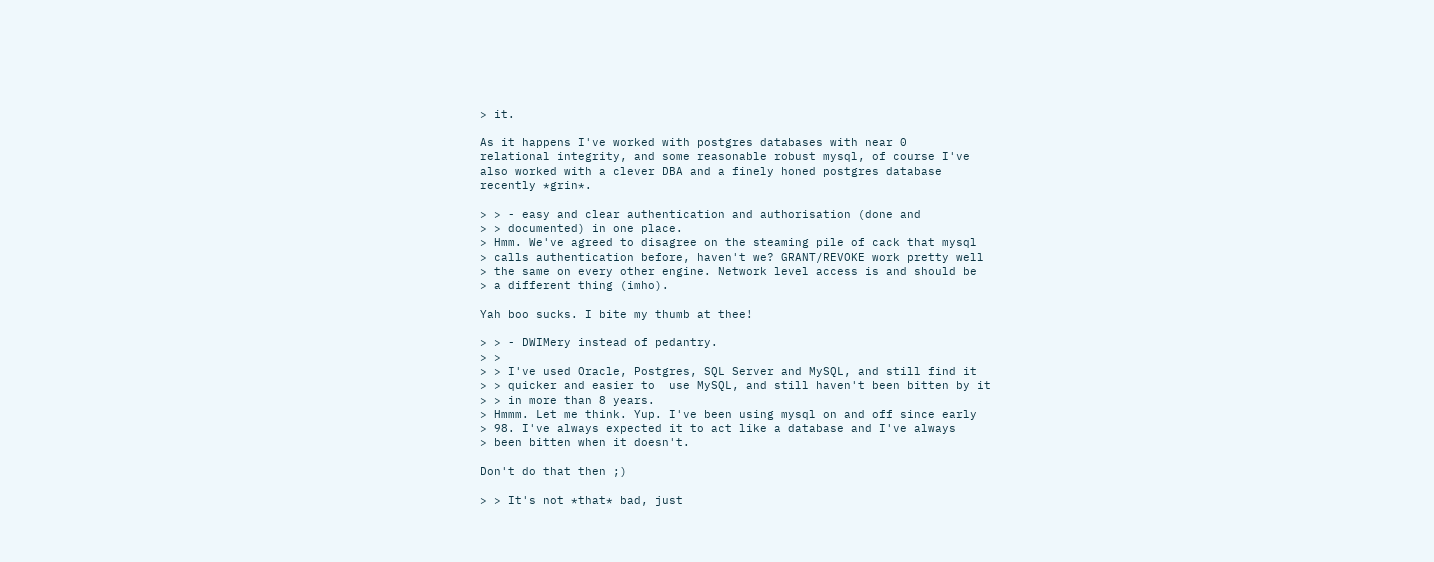> it.

As it happens I've worked with postgres databases with near 0
relational integrity, and some reasonable robust mysql, of course I've
also worked with a clever DBA and a finely honed postgres database
recently *grin*.

> > - easy and clear authentication and authorisation (done and
> > documented) in one place.
> Hmm. We've agreed to disagree on the steaming pile of cack that mysql
> calls authentication before, haven't we? GRANT/REVOKE work pretty well
> the same on every other engine. Network level access is and should be
> a different thing (imho).

Yah boo sucks. I bite my thumb at thee!

> > - DWIMery instead of pedantry.
> >
> > I've used Oracle, Postgres, SQL Server and MySQL, and still find it
> > quicker and easier to  use MySQL, and still haven't been bitten by it
> > in more than 8 years.
> Hmmm. Let me think. Yup. I've been using mysql on and off since early
> 98. I've always expected it to act like a database and I've always
> been bitten when it doesn't.

Don't do that then ;)

> > It's not *that* bad, just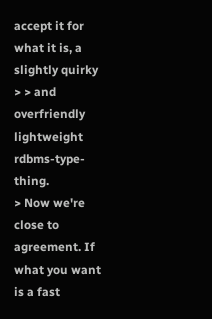accept it for what it is, a slightly quirky
> > and overfriendly lightweight rdbms-type-thing.
> Now we're close to agreement. If what you want is a fast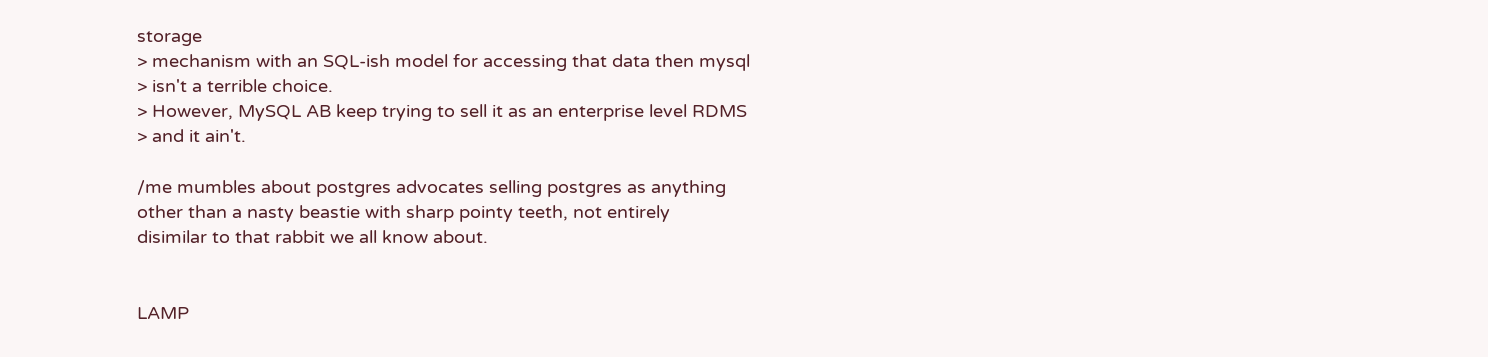storage
> mechanism with an SQL-ish model for accessing that data then mysql
> isn't a terrible choice.
> However, MySQL AB keep trying to sell it as an enterprise level RDMS
> and it ain't.

/me mumbles about postgres advocates selling postgres as anything
other than a nasty beastie with sharp pointy teeth, not entirely
disimilar to that rabbit we all know about.


LAMP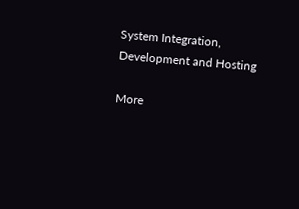System Integration, Development and Hosting

More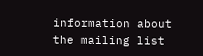information about the mailing list